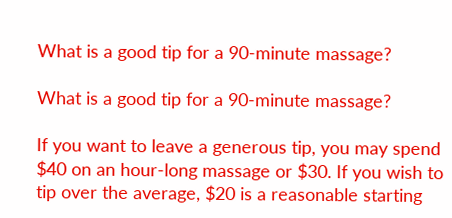What is a good tip for a 90-minute massage?

What is a good tip for a 90-minute massage?

If you want to leave a generous tip, you may spend $40 on an hour-long massage or $30. If you wish to tip over the average, $20 is a reasonable starting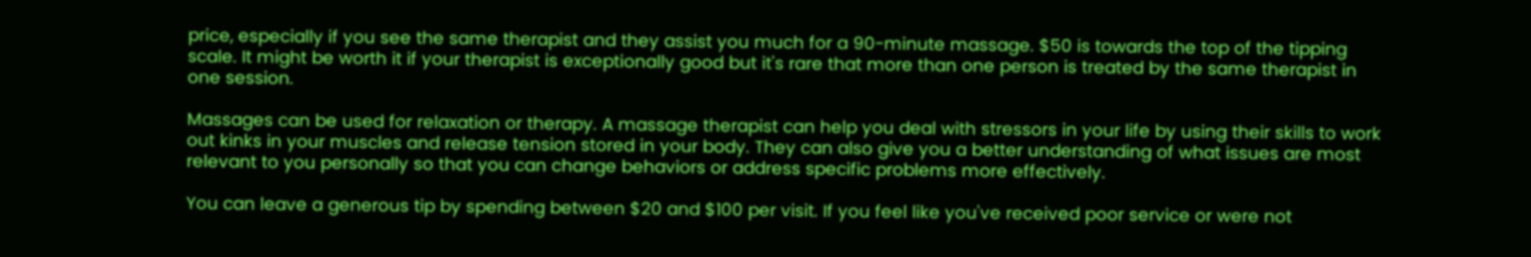price, especially if you see the same therapist and they assist you much for a 90-minute massage. $50 is towards the top of the tipping scale. It might be worth it if your therapist is exceptionally good but it's rare that more than one person is treated by the same therapist in one session.

Massages can be used for relaxation or therapy. A massage therapist can help you deal with stressors in your life by using their skills to work out kinks in your muscles and release tension stored in your body. They can also give you a better understanding of what issues are most relevant to you personally so that you can change behaviors or address specific problems more effectively.

You can leave a generous tip by spending between $20 and $100 per visit. If you feel like you've received poor service or were not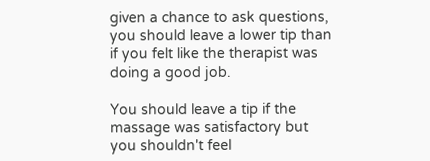given a chance to ask questions, you should leave a lower tip than if you felt like the therapist was doing a good job.

You should leave a tip if the massage was satisfactory but you shouldn't feel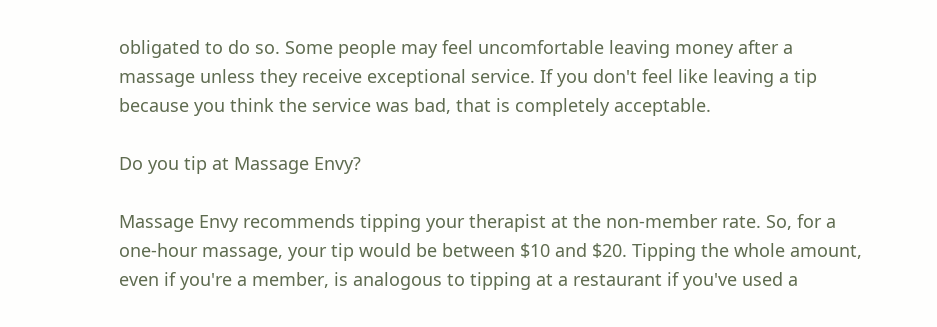obligated to do so. Some people may feel uncomfortable leaving money after a massage unless they receive exceptional service. If you don't feel like leaving a tip because you think the service was bad, that is completely acceptable.

Do you tip at Massage Envy?

Massage Envy recommends tipping your therapist at the non-member rate. So, for a one-hour massage, your tip would be between $10 and $20. Tipping the whole amount, even if you're a member, is analogous to tipping at a restaurant if you've used a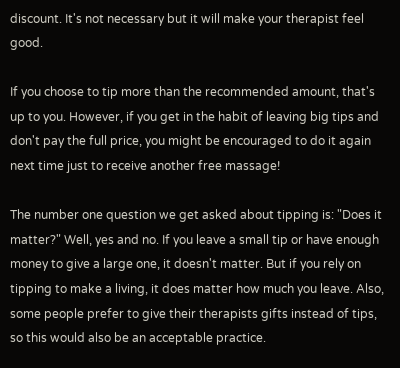discount. It's not necessary but it will make your therapist feel good.

If you choose to tip more than the recommended amount, that's up to you. However, if you get in the habit of leaving big tips and don't pay the full price, you might be encouraged to do it again next time just to receive another free massage!

The number one question we get asked about tipping is: "Does it matter?" Well, yes and no. If you leave a small tip or have enough money to give a large one, it doesn't matter. But if you rely on tipping to make a living, it does matter how much you leave. Also, some people prefer to give their therapists gifts instead of tips, so this would also be an acceptable practice.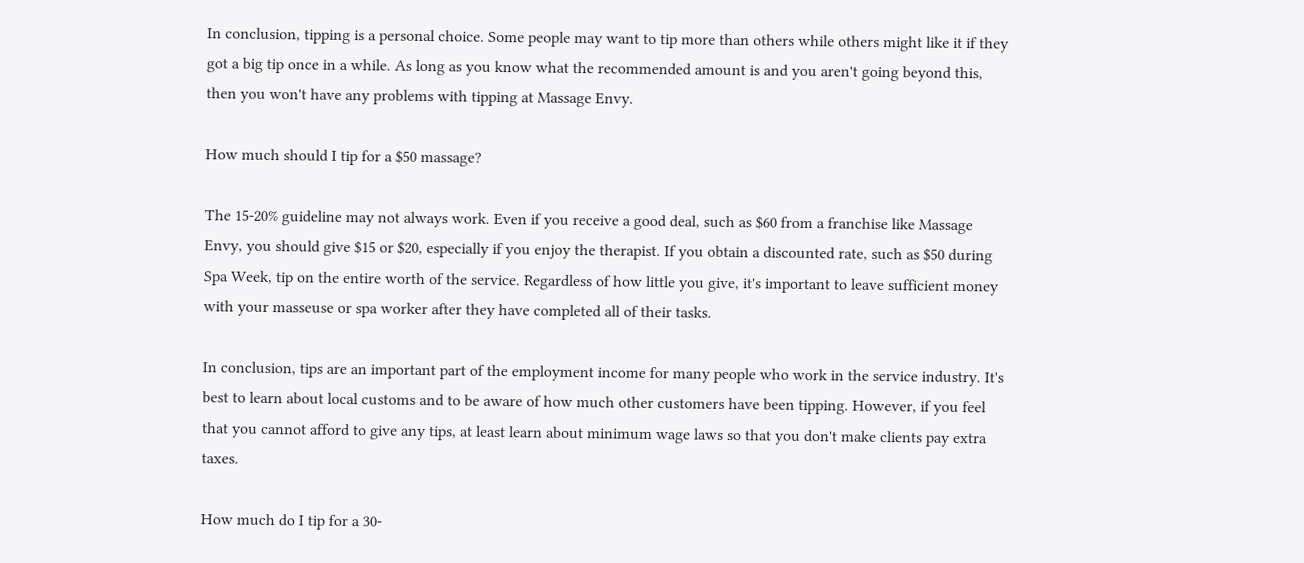In conclusion, tipping is a personal choice. Some people may want to tip more than others while others might like it if they got a big tip once in a while. As long as you know what the recommended amount is and you aren't going beyond this, then you won't have any problems with tipping at Massage Envy.

How much should I tip for a $50 massage?

The 15-20% guideline may not always work. Even if you receive a good deal, such as $60 from a franchise like Massage Envy, you should give $15 or $20, especially if you enjoy the therapist. If you obtain a discounted rate, such as $50 during Spa Week, tip on the entire worth of the service. Regardless of how little you give, it's important to leave sufficient money with your masseuse or spa worker after they have completed all of their tasks.

In conclusion, tips are an important part of the employment income for many people who work in the service industry. It's best to learn about local customs and to be aware of how much other customers have been tipping. However, if you feel that you cannot afford to give any tips, at least learn about minimum wage laws so that you don't make clients pay extra taxes.

How much do I tip for a 30-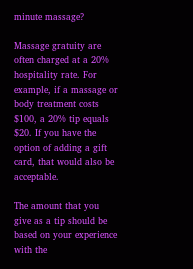minute massage?

Massage gratuity are often charged at a 20% hospitality rate. For example, if a massage or body treatment costs $100, a 20% tip equals $20. If you have the option of adding a gift card, that would also be acceptable.

The amount that you give as a tip should be based on your experience with the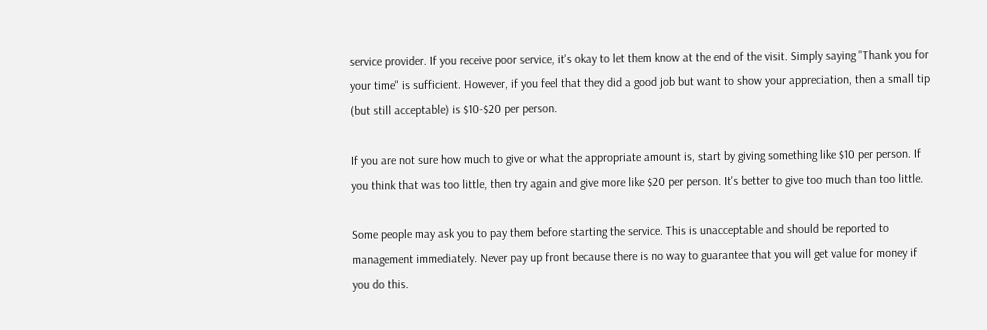service provider. If you receive poor service, it's okay to let them know at the end of the visit. Simply saying "Thank you for your time" is sufficient. However, if you feel that they did a good job but want to show your appreciation, then a small tip (but still acceptable) is $10-$20 per person.

If you are not sure how much to give or what the appropriate amount is, start by giving something like $10 per person. If you think that was too little, then try again and give more like $20 per person. It's better to give too much than too little.

Some people may ask you to pay them before starting the service. This is unacceptable and should be reported to management immediately. Never pay up front because there is no way to guarantee that you will get value for money if you do this.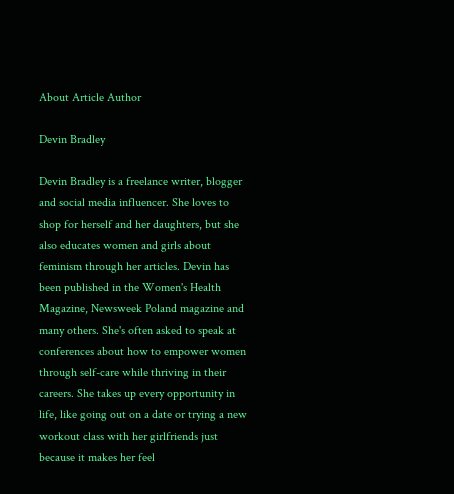About Article Author

Devin Bradley

Devin Bradley is a freelance writer, blogger and social media influencer. She loves to shop for herself and her daughters, but she also educates women and girls about feminism through her articles. Devin has been published in the Women's Health Magazine, Newsweek Poland magazine and many others. She's often asked to speak at conferences about how to empower women through self-care while thriving in their careers. She takes up every opportunity in life, like going out on a date or trying a new workout class with her girlfriends just because it makes her feel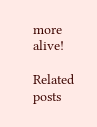more alive!

Related posts